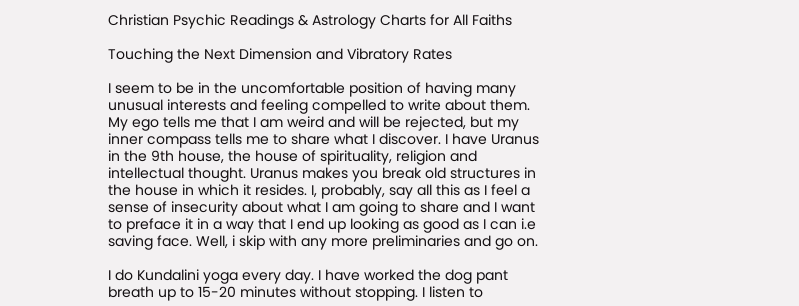Christian Psychic Readings & Astrology Charts for All Faiths

Touching the Next Dimension and Vibratory Rates

I seem to be in the uncomfortable position of having many unusual interests and feeling compelled to write about them. My ego tells me that I am weird and will be rejected, but my inner compass tells me to share what I discover. I have Uranus in the 9th house, the house of spirituality, religion and intellectual thought. Uranus makes you break old structures in the house in which it resides. I, probably, say all this as I feel a sense of insecurity about what I am going to share and I want to preface it in a way that I end up looking as good as I can i.e saving face. Well, i skip with any more preliminaries and go on.

I do Kundalini yoga every day. I have worked the dog pant breath up to 15-20 minutes without stopping. I listen to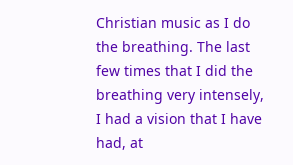Christian music as I do the breathing. The last few times that I did the breathing very intensely, I had a vision that I have had, at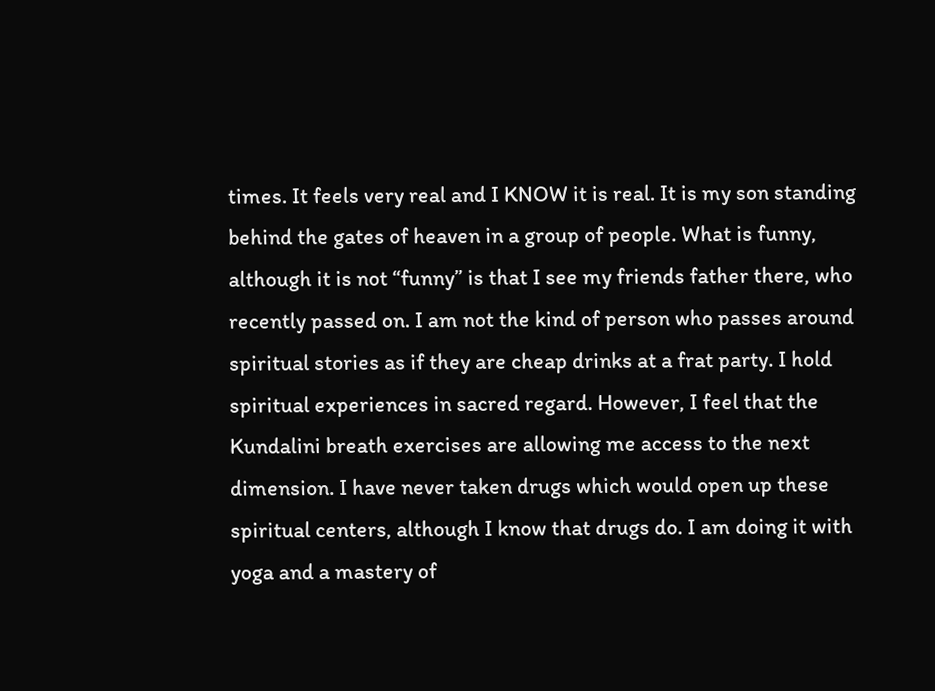times. It feels very real and I KNOW it is real. It is my son standing behind the gates of heaven in a group of people. What is funny, although it is not “funny” is that I see my friends father there, who recently passed on. I am not the kind of person who passes around spiritual stories as if they are cheap drinks at a frat party. I hold spiritual experiences in sacred regard. However, I feel that the Kundalini breath exercises are allowing me access to the next dimension. I have never taken drugs which would open up these spiritual centers, although I know that drugs do. I am doing it with yoga and a mastery of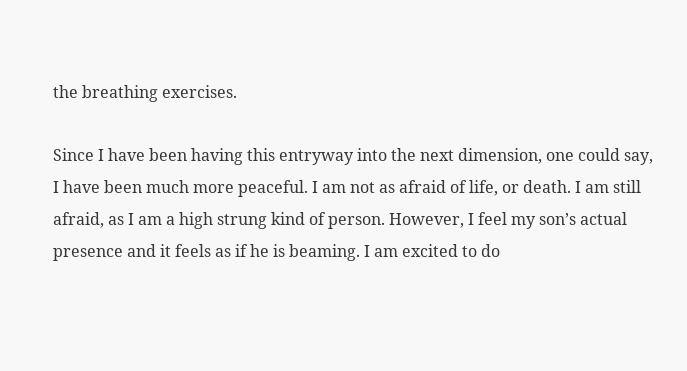the breathing exercises.

Since I have been having this entryway into the next dimension, one could say, I have been much more peaceful. I am not as afraid of life, or death. I am still afraid, as I am a high strung kind of person. However, I feel my son’s actual presence and it feels as if he is beaming. I am excited to do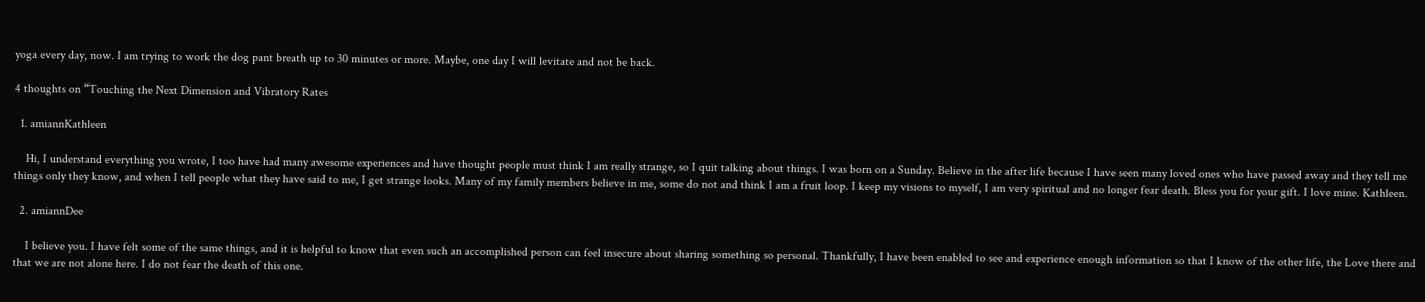yoga every day, now. I am trying to work the dog pant breath up to 30 minutes or more. Maybe, one day I will levitate and not be back.

4 thoughts on “Touching the Next Dimension and Vibratory Rates

  1. amiannKathleen

    Hi, I understand everything you wrote, I too have had many awesome experiences and have thought people must think I am really strange, so I quit talking about things. I was born on a Sunday. Believe in the after life because I have seen many loved ones who have passed away and they tell me things only they know, and when I tell people what they have said to me, I get strange looks. Many of my family members believe in me, some do not and think I am a fruit loop. I keep my visions to myself, I am very spiritual and no longer fear death. Bless you for your gift. I love mine. Kathleen.

  2. amiannDee

    I believe you. I have felt some of the same things, and it is helpful to know that even such an accomplished person can feel insecure about sharing something so personal. Thankfully, I have been enabled to see and experience enough information so that I know of the other life, the Love there and that we are not alone here. I do not fear the death of this one.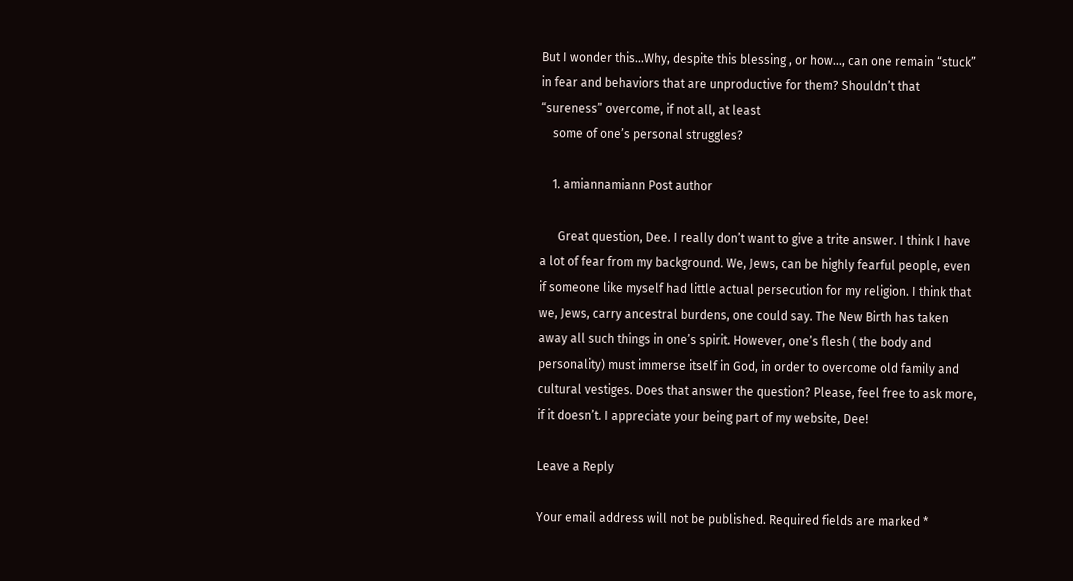But I wonder this…Why, despite this blessing , or how…, can one remain “stuck” in fear and behaviors that are unproductive for them? Shouldn’t that “sureness” overcome, if not all, at least
    some of one’s personal struggles?

    1. amiannamiann Post author

      Great question, Dee. I really don’t want to give a trite answer. I think I have a lot of fear from my background. We, Jews, can be highly fearful people, even if someone like myself had little actual persecution for my religion. I think that we, Jews, carry ancestral burdens, one could say. The New Birth has taken away all such things in one’s spirit. However, one’s flesh ( the body and personality) must immerse itself in God, in order to overcome old family and cultural vestiges. Does that answer the question? Please, feel free to ask more, if it doesn’t. I appreciate your being part of my website, Dee!

Leave a Reply

Your email address will not be published. Required fields are marked *